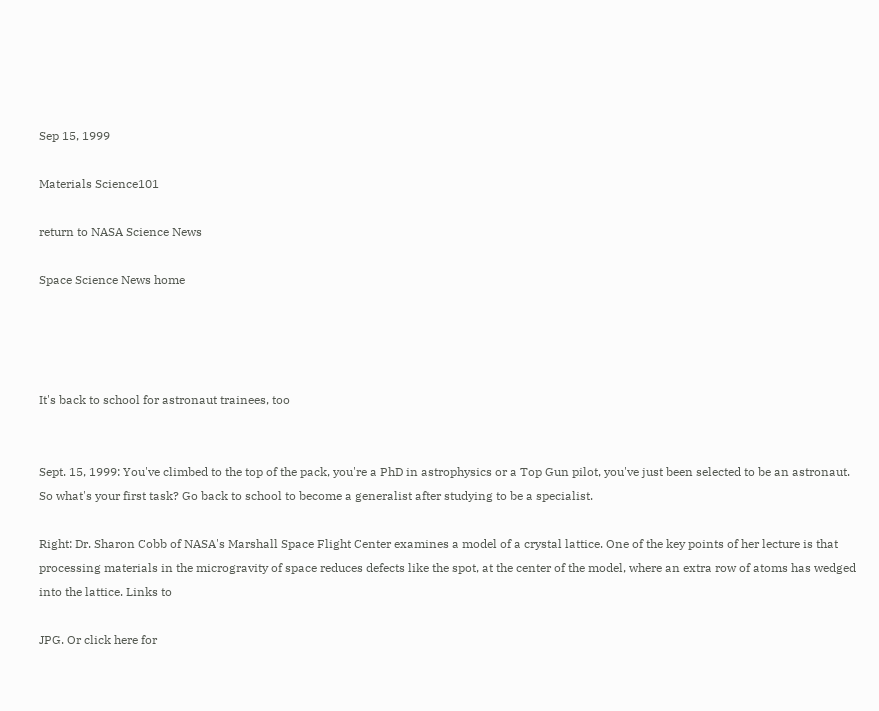Sep 15, 1999

Materials Science101

return to NASA Science News

Space Science News home




It's back to school for astronaut trainees, too


Sept. 15, 1999: You've climbed to the top of the pack, you're a PhD in astrophysics or a Top Gun pilot, you've just been selected to be an astronaut. So what's your first task? Go back to school to become a generalist after studying to be a specialist.

Right: Dr. Sharon Cobb of NASA's Marshall Space Flight Center examines a model of a crystal lattice. One of the key points of her lecture is that processing materials in the microgravity of space reduces defects like the spot, at the center of the model, where an extra row of atoms has wedged into the lattice. Links to

JPG. Or click here for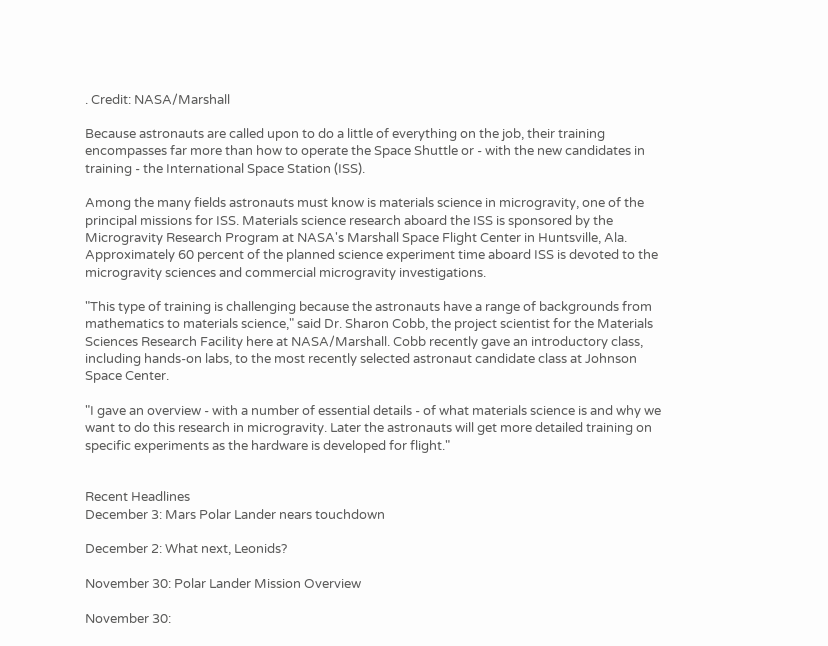. Credit: NASA/Marshall

Because astronauts are called upon to do a little of everything on the job, their training encompasses far more than how to operate the Space Shuttle or - with the new candidates in training - the International Space Station (ISS).

Among the many fields astronauts must know is materials science in microgravity, one of the principal missions for ISS. Materials science research aboard the ISS is sponsored by the Microgravity Research Program at NASA's Marshall Space Flight Center in Huntsville, Ala. Approximately 60 percent of the planned science experiment time aboard ISS is devoted to the microgravity sciences and commercial microgravity investigations.

"This type of training is challenging because the astronauts have a range of backgrounds from mathematics to materials science," said Dr. Sharon Cobb, the project scientist for the Materials Sciences Research Facility here at NASA/Marshall. Cobb recently gave an introductory class, including hands-on labs, to the most recently selected astronaut candidate class at Johnson Space Center.

"I gave an overview - with a number of essential details - of what materials science is and why we want to do this research in microgravity. Later the astronauts will get more detailed training on specific experiments as the hardware is developed for flight."


Recent Headlines
December 3: Mars Polar Lander nears touchdown

December 2: What next, Leonids?

November 30: Polar Lander Mission Overview

November 30: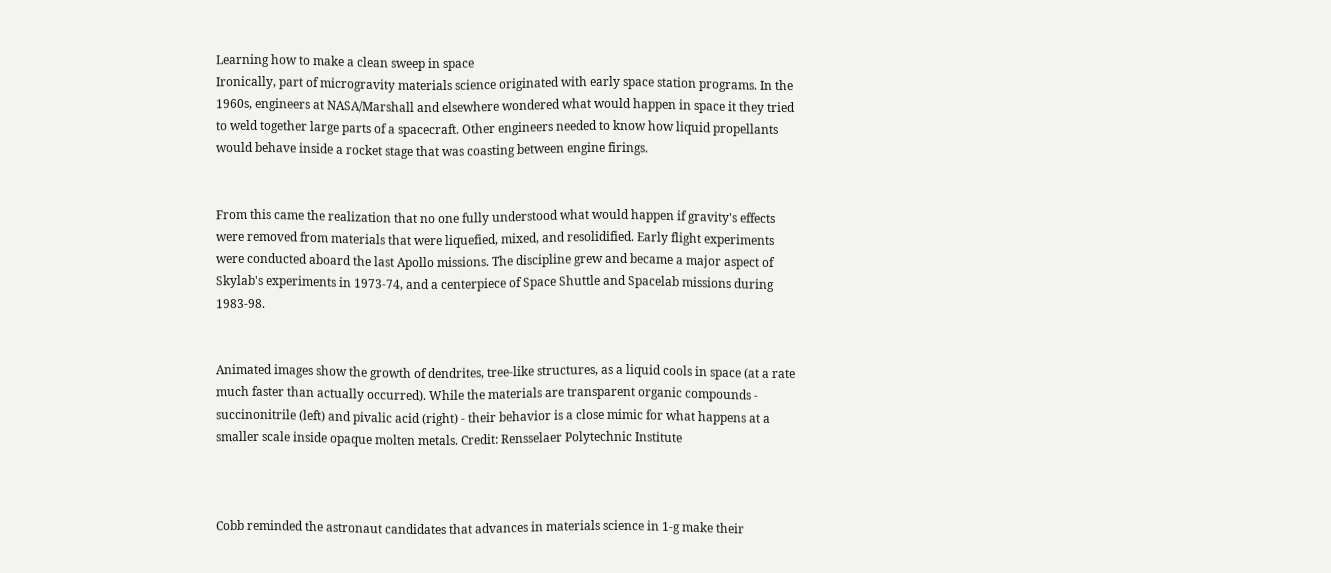Learning how to make a clean sweep in space
Ironically, part of microgravity materials science originated with early space station programs. In the 1960s, engineers at NASA/Marshall and elsewhere wondered what would happen in space it they tried to weld together large parts of a spacecraft. Other engineers needed to know how liquid propellants would behave inside a rocket stage that was coasting between engine firings.


From this came the realization that no one fully understood what would happen if gravity's effects were removed from materials that were liquefied, mixed, and resolidified. Early flight experiments were conducted aboard the last Apollo missions. The discipline grew and became a major aspect of Skylab's experiments in 1973-74, and a centerpiece of Space Shuttle and Spacelab missions during 1983-98.


Animated images show the growth of dendrites, tree-like structures, as a liquid cools in space (at a rate much faster than actually occurred). While the materials are transparent organic compounds - succinonitrile (left) and pivalic acid (right) - their behavior is a close mimic for what happens at a smaller scale inside opaque molten metals. Credit: Rensselaer Polytechnic Institute



Cobb reminded the astronaut candidates that advances in materials science in 1-g make their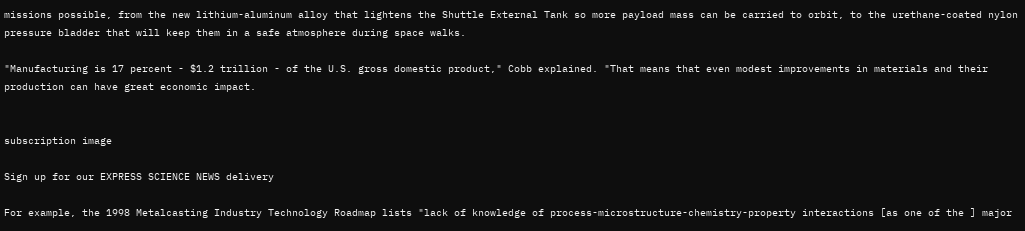missions possible, from the new lithium-aluminum alloy that lightens the Shuttle External Tank so more payload mass can be carried to orbit, to the urethane-coated nylon pressure bladder that will keep them in a safe atmosphere during space walks.

"Manufacturing is 17 percent - $1.2 trillion - of the U.S. gross domestic product," Cobb explained. "That means that even modest improvements in materials and their production can have great economic impact.


subscription image

Sign up for our EXPRESS SCIENCE NEWS delivery

For example, the 1998 Metalcasting Industry Technology Roadmap lists "lack of knowledge of process-microstructure-chemistry-property interactions [as one of the ] major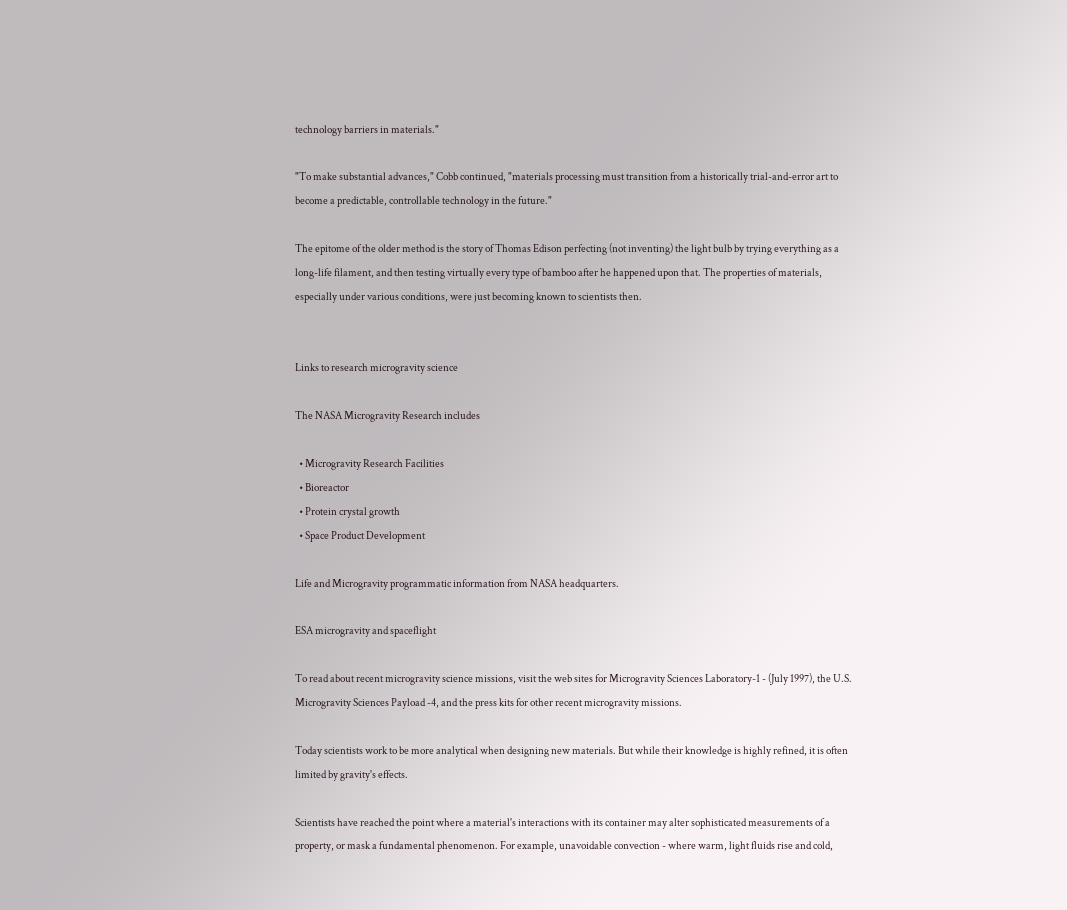technology barriers in materials."

"To make substantial advances," Cobb continued, "materials processing must transition from a historically trial-and-error art to become a predictable, controllable technology in the future."

The epitome of the older method is the story of Thomas Edison perfecting (not inventing) the light bulb by trying everything as a long-life filament, and then testing virtually every type of bamboo after he happened upon that. The properties of materials, especially under various conditions, were just becoming known to scientists then.


Links to research microgravity science

The NASA Microgravity Research includes

  • Microgravity Research Facilities
  • Bioreactor
  • Protein crystal growth
  • Space Product Development

Life and Microgravity programmatic information from NASA headquarters.

ESA microgravity and spaceflight

To read about recent microgravity science missions, visit the web sites for Microgravity Sciences Laboratory-1 - (July 1997), the U.S. Microgravity Sciences Payload -4, and the press kits for other recent microgravity missions.

Today scientists work to be more analytical when designing new materials. But while their knowledge is highly refined, it is often limited by gravity's effects.

Scientists have reached the point where a material's interactions with its container may alter sophisticated measurements of a property, or mask a fundamental phenomenon. For example, unavoidable convection - where warm, light fluids rise and cold,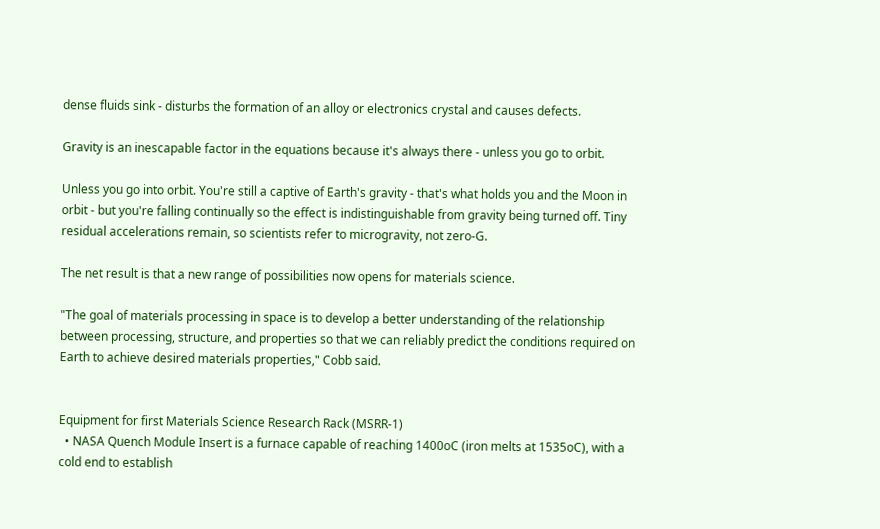dense fluids sink - disturbs the formation of an alloy or electronics crystal and causes defects.

Gravity is an inescapable factor in the equations because it's always there - unless you go to orbit.

Unless you go into orbit. You're still a captive of Earth's gravity - that's what holds you and the Moon in orbit - but you're falling continually so the effect is indistinguishable from gravity being turned off. Tiny residual accelerations remain, so scientists refer to microgravity, not zero-G.

The net result is that a new range of possibilities now opens for materials science.

"The goal of materials processing in space is to develop a better understanding of the relationship between processing, structure, and properties so that we can reliably predict the conditions required on Earth to achieve desired materials properties," Cobb said.


Equipment for first Materials Science Research Rack (MSRR-1)
  • NASA Quench Module Insert is a furnace capable of reaching 1400oC (iron melts at 1535oC), with a cold end to establish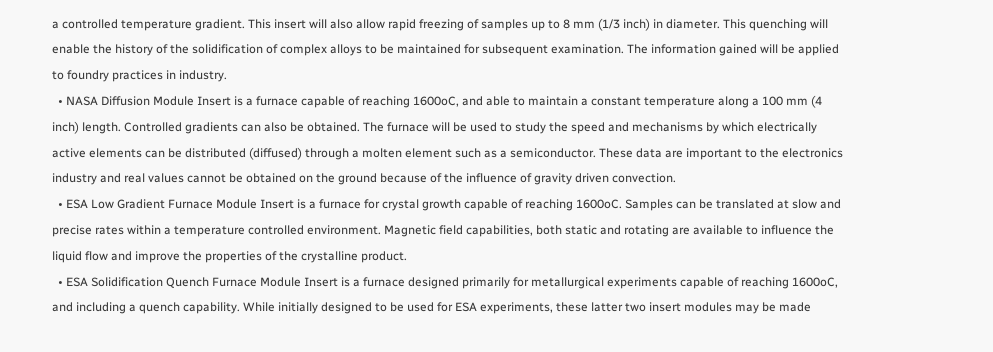a controlled temperature gradient. This insert will also allow rapid freezing of samples up to 8 mm (1/3 inch) in diameter. This quenching will enable the history of the solidification of complex alloys to be maintained for subsequent examination. The information gained will be applied to foundry practices in industry.
  • NASA Diffusion Module Insert is a furnace capable of reaching 1600oC, and able to maintain a constant temperature along a 100 mm (4 inch) length. Controlled gradients can also be obtained. The furnace will be used to study the speed and mechanisms by which electrically active elements can be distributed (diffused) through a molten element such as a semiconductor. These data are important to the electronics industry and real values cannot be obtained on the ground because of the influence of gravity driven convection.
  • ESA Low Gradient Furnace Module Insert is a furnace for crystal growth capable of reaching 1600oC. Samples can be translated at slow and precise rates within a temperature controlled environment. Magnetic field capabilities, both static and rotating are available to influence the liquid flow and improve the properties of the crystalline product.
  • ESA Solidification Quench Furnace Module Insert is a furnace designed primarily for metallurgical experiments capable of reaching 1600oC, and including a quench capability. While initially designed to be used for ESA experiments, these latter two insert modules may be made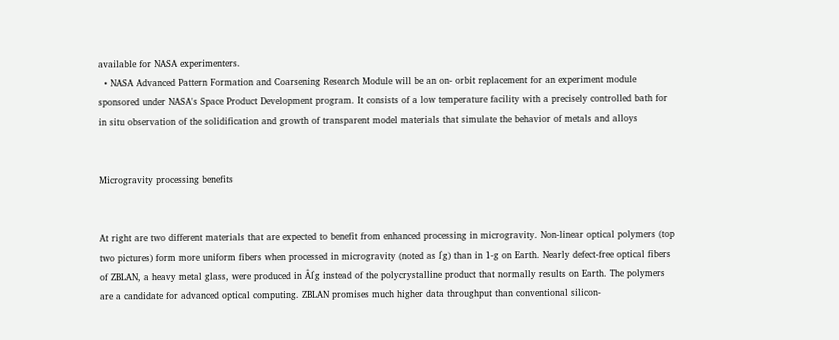available for NASA experimenters.
  • NASA Advanced Pattern Formation and Coarsening Research Module will be an on- orbit replacement for an experiment module sponsored under NASA's Space Product Development program. It consists of a low temperature facility with a precisely controlled bath for in situ observation of the solidification and growth of transparent model materials that simulate the behavior of metals and alloys


Microgravity processing benefits


At right are two different materials that are expected to benefit from enhanced processing in microgravity. Non-linear optical polymers (top two pictures) form more uniform fibers when processed in microgravity (noted as ľg) than in 1-g on Earth. Nearly defect-free optical fibers of ZBLAN, a heavy metal glass, were produced in Âľg instead of the polycrystalline product that normally results on Earth. The polymers are a candidate for advanced optical computing. ZBLAN promises much higher data throughput than conventional silicon-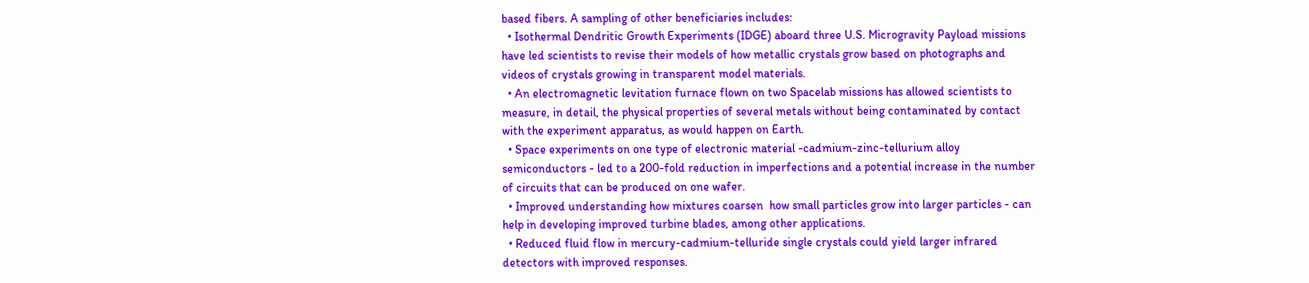based fibers. A sampling of other beneficiaries includes:
  • Isothermal Dendritic Growth Experiments (IDGE) aboard three U.S. Microgravity Payload missions have led scientists to revise their models of how metallic crystals grow based on photographs and videos of crystals growing in transparent model materials.
  • An electromagnetic levitation furnace flown on two Spacelab missions has allowed scientists to measure, in detail, the physical properties of several metals without being contaminated by contact with the experiment apparatus, as would happen on Earth.
  • Space experiments on one type of electronic material -cadmium-zinc-tellurium alloy semiconductors - led to a 200-fold reduction in imperfections and a potential increase in the number of circuits that can be produced on one wafer.
  • Improved understanding how mixtures coarsen  how small particles grow into larger particles - can help in developing improved turbine blades, among other applications.
  • Reduced fluid flow in mercury-cadmium-telluride single crystals could yield larger infrared detectors with improved responses.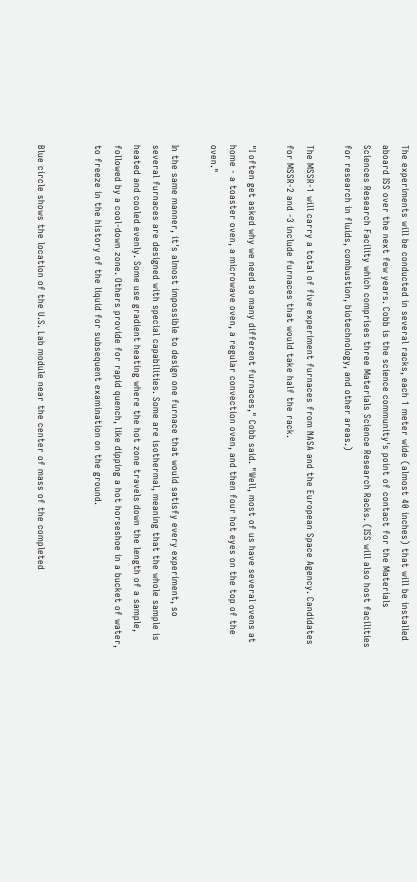The experiments will be conducted in several racks, each 1 meter wide (almost 40 inches) that will be installed aboard ISS over the next few years. Cobb is the science community's point of contact for the Materials Sciences Research Facility which comprises three Materials Science Research Racks. (ISS will also host facilities for research in fluids, combustion, biotechnology, and other areas.)

The MSSR-1 will carry a total of five experiment furnaces from NASA and the European Space Agency. Candidates for MSSR-2 and -3 include furnaces that would take half the rack.

"I often get asked why we need so many different furnaces," Cobb said. "Well, most of us have several ovens at home - a toaster oven, a microwave oven, a regular convection oven, and then four hot eyes on the top of the oven."

In the same manner, it's almost impossible to design one furnace that would satisfy every experiment, so several furnaces are designed with special capabilities. Some are isothermal, meaning that the whole sample is heated and cooled evenly. Some use gradient heating where the hot zone travels down the length of a sample, followed by a cool-down zone. Others provide for rapid quench, like dipping a hot horseshoe in a bucket of water, to freeze in the history of the liquid for subsequent examination on the ground.


Blue circle shows the location of the U.S. Lab module near the center of mass of the completed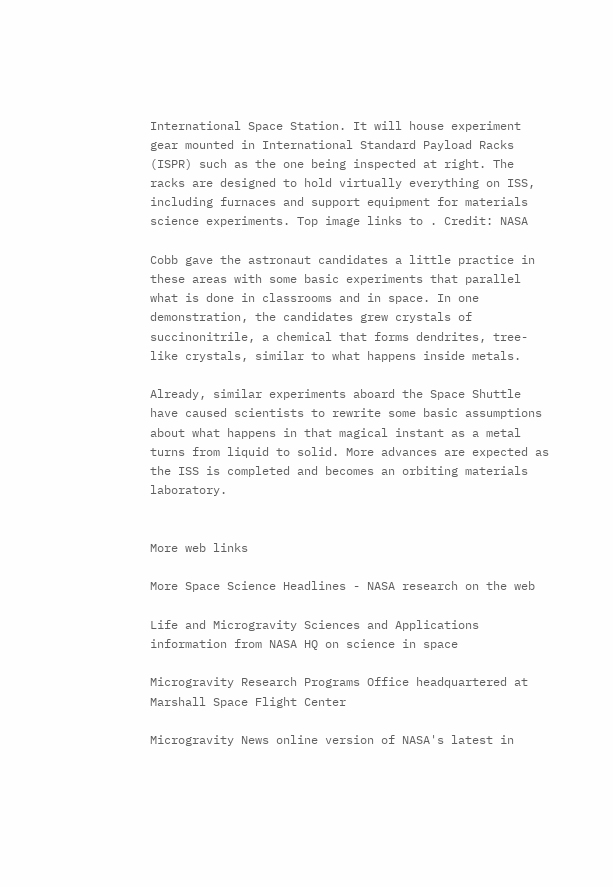International Space Station. It will house experiment gear mounted in International Standard Payload Racks (ISPR) such as the one being inspected at right. The racks are designed to hold virtually everything on ISS, including furnaces and support equipment for materials science experiments. Top image links to . Credit: NASA

Cobb gave the astronaut candidates a little practice in these areas with some basic experiments that parallel what is done in classrooms and in space. In one demonstration, the candidates grew crystals of succinonitrile, a chemical that forms dendrites, tree-like crystals, similar to what happens inside metals.

Already, similar experiments aboard the Space Shuttle have caused scientists to rewrite some basic assumptions about what happens in that magical instant as a metal turns from liquid to solid. More advances are expected as the ISS is completed and becomes an orbiting materials laboratory.


More web links

More Space Science Headlines - NASA research on the web

Life and Microgravity Sciences and Applications information from NASA HQ on science in space

Microgravity Research Programs Office headquartered at Marshall Space Flight Center

Microgravity News online version of NASA's latest in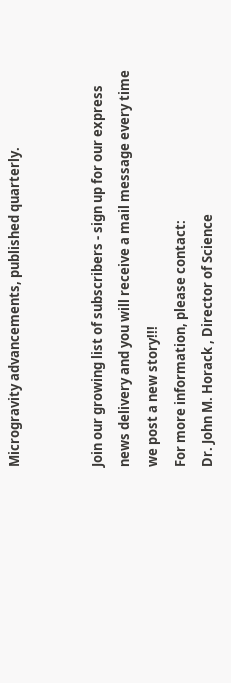Microgravity advancements, published quarterly.


Join our growing list of subscribers - sign up for our express news delivery and you will receive a mail message every time we post a new story!!!
For more information, please contact:
Dr. John M. Horack , Director of Science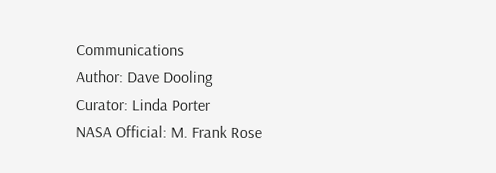Communications
Author: Dave Dooling
Curator: Linda Porter
NASA Official: M. Frank Rose